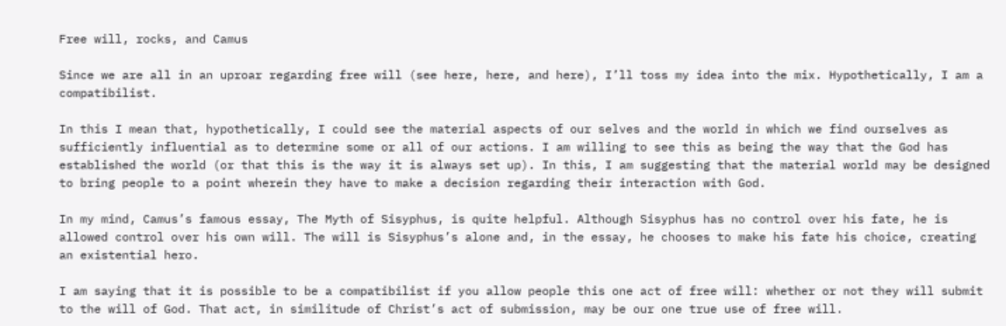Free will, rocks, and Camus

Since we are all in an uproar regarding free will (see here, here, and here), I’ll toss my idea into the mix. Hypothetically, I am a compatibilist.

In this I mean that, hypothetically, I could see the material aspects of our selves and the world in which we find ourselves as sufficiently influential as to determine some or all of our actions. I am willing to see this as being the way that the God has established the world (or that this is the way it is always set up). In this, I am suggesting that the material world may be designed to bring people to a point wherein they have to make a decision regarding their interaction with God.

In my mind, Camus’s famous essay, The Myth of Sisyphus, is quite helpful. Although Sisyphus has no control over his fate, he is allowed control over his own will. The will is Sisyphus’s alone and, in the essay, he chooses to make his fate his choice, creating an existential hero.

I am saying that it is possible to be a compatibilist if you allow people this one act of free will: whether or not they will submit to the will of God. That act, in similitude of Christ’s act of submission, may be our one true use of free will.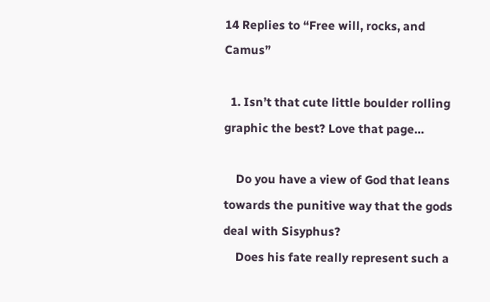14 Replies to “Free will, rocks, and Camus”

  1. Isn’t that cute little boulder rolling graphic the best? Love that page…

    Do you have a view of God that leans towards the punitive way that the gods deal with Sisyphus?
    Does his fate really represent such a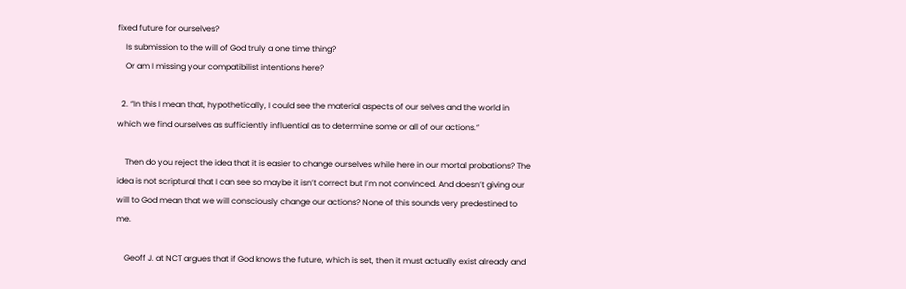fixed future for ourselves?
    Is submission to the will of God truly a one time thing?
    Or am I missing your compatibilist intentions here?

  2. “In this I mean that, hypothetically, I could see the material aspects of our selves and the world in which we find ourselves as sufficiently influential as to determine some or all of our actions.”

    Then do you reject the idea that it is easier to change ourselves while here in our mortal probations? The idea is not scriptural that I can see so maybe it isn’t correct but I’m not convinced. And doesn’t giving our will to God mean that we will consciously change our actions? None of this sounds very predestined to me.

    Geoff J. at NCT argues that if God knows the future, which is set, then it must actually exist already and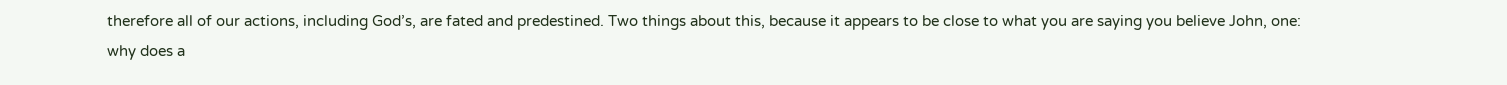therefore all of our actions, including God’s, are fated and predestined. Two things about this, because it appears to be close to what you are saying you believe John, one: why does a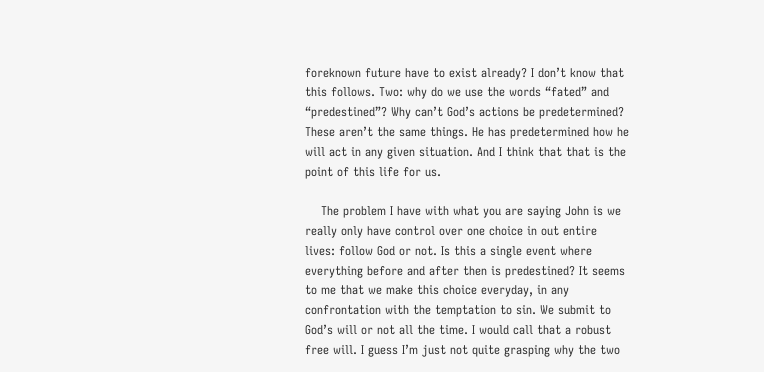foreknown future have to exist already? I don’t know that this follows. Two: why do we use the words “fated” and “predestined”? Why can’t God’s actions be predetermined? These aren’t the same things. He has predetermined how he will act in any given situation. And I think that that is the point of this life for us.

    The problem I have with what you are saying John is we really only have control over one choice in out entire lives: follow God or not. Is this a single event where everything before and after then is predestined? It seems to me that we make this choice everyday, in any confrontation with the temptation to sin. We submit to God’s will or not all the time. I would call that a robust free will. I guess I’m just not quite grasping why the two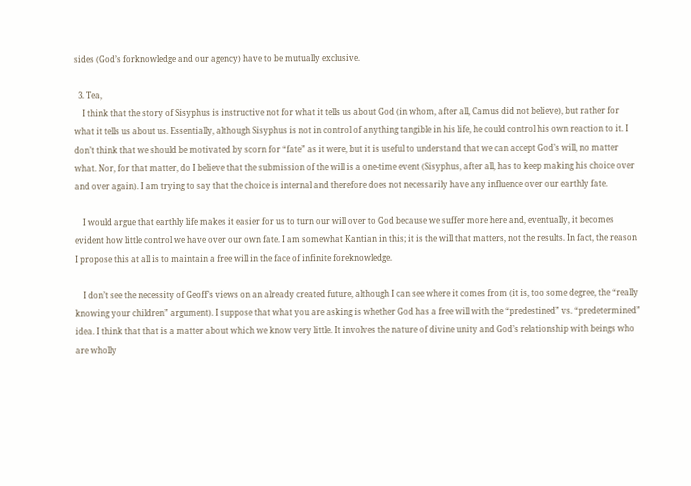sides (God’s forknowledge and our agency) have to be mutually exclusive.

  3. Tea,
    I think that the story of Sisyphus is instructive not for what it tells us about God (in whom, after all, Camus did not believe), but rather for what it tells us about us. Essentially, although Sisyphus is not in control of anything tangible in his life, he could control his own reaction to it. I don’t think that we should be motivated by scorn for “fate” as it were, but it is useful to understand that we can accept God’s will, no matter what. Nor, for that matter, do I believe that the submission of the will is a one-time event (Sisyphus, after all, has to keep making his choice over and over again). I am trying to say that the choice is internal and therefore does not necessarily have any influence over our earthly fate.

    I would argue that earthly life makes it easier for us to turn our will over to God because we suffer more here and, eventually, it becomes evident how little control we have over our own fate. I am somewhat Kantian in this; it is the will that matters, not the results. In fact, the reason I propose this at all is to maintain a free will in the face of infinite foreknowledge.

    I don’t see the necessity of Geoff’s views on an already created future, although I can see where it comes from (it is, too some degree, the “really knowing your children” argument). I suppose that what you are asking is whether God has a free will with the “predestined” vs. “predetermined” idea. I think that that is a matter about which we know very little. It involves the nature of divine unity and God’s relationship with beings who are wholly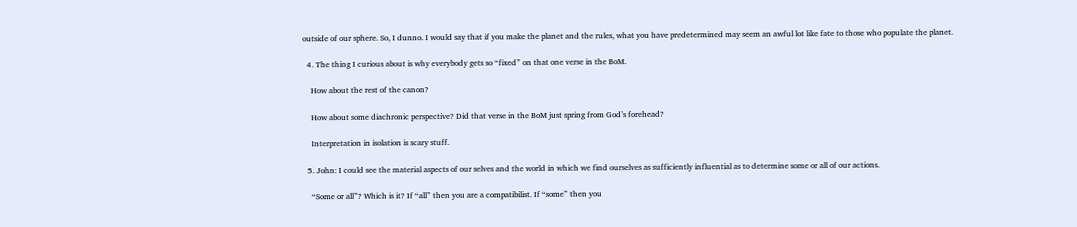outside of our sphere. So, I dunno. I would say that if you make the planet and the rules, what you have predetermined may seem an awful lot like fate to those who populate the planet.

  4. The thing I curious about is why everybody gets so “fixed” on that one verse in the BoM.

    How about the rest of the canon?

    How about some diachronic perspective? Did that verse in the BoM just spring from God’s forehead?

    Interpretation in isolation is scary stuff.

  5. John: I could see the material aspects of our selves and the world in which we find ourselves as sufficiently influential as to determine some or all of our actions.

    “Some or all”? Which is it? If “all” then you are a compatibilist. If “some” then you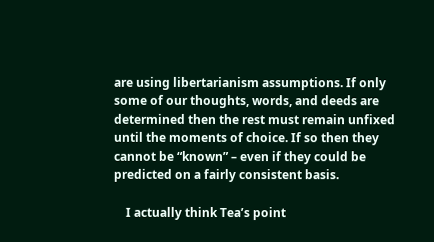are using libertarianism assumptions. If only some of our thoughts, words, and deeds are determined then the rest must remain unfixed until the moments of choice. If so then they cannot be “known” – even if they could be predicted on a fairly consistent basis.

    I actually think Tea’s point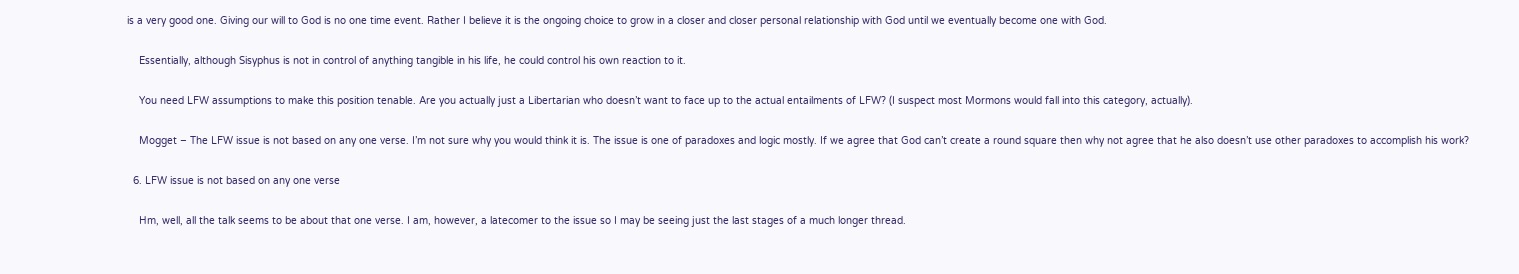is a very good one. Giving our will to God is no one time event. Rather I believe it is the ongoing choice to grow in a closer and closer personal relationship with God until we eventually become one with God.

    Essentially, although Sisyphus is not in control of anything tangible in his life, he could control his own reaction to it.

    You need LFW assumptions to make this position tenable. Are you actually just a Libertarian who doesn’t want to face up to the actual entailments of LFW? (I suspect most Mormons would fall into this category, actually).

    Mogget – The LFW issue is not based on any one verse. I’m not sure why you would think it is. The issue is one of paradoxes and logic mostly. If we agree that God can’t create a round square then why not agree that he also doesn’t use other paradoxes to accomplish his work?

  6. LFW issue is not based on any one verse

    Hm, well, all the talk seems to be about that one verse. I am, however, a latecomer to the issue so I may be seeing just the last stages of a much longer thread.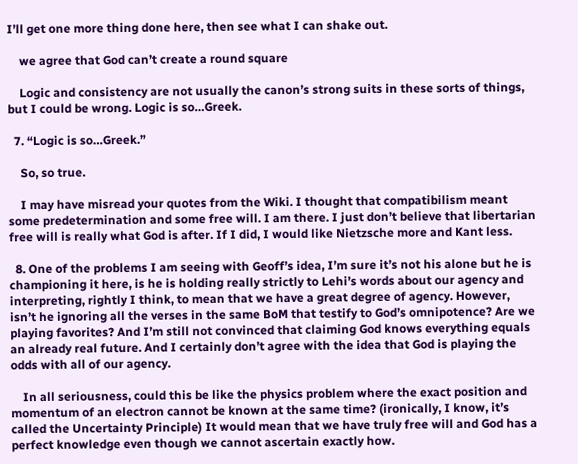I’ll get one more thing done here, then see what I can shake out.

    we agree that God can’t create a round square

    Logic and consistency are not usually the canon’s strong suits in these sorts of things, but I could be wrong. Logic is so…Greek.

  7. “Logic is so…Greek.”

    So, so true.

    I may have misread your quotes from the Wiki. I thought that compatibilism meant some predetermination and some free will. I am there. I just don’t believe that libertarian free will is really what God is after. If I did, I would like Nietzsche more and Kant less.

  8. One of the problems I am seeing with Geoff’s idea, I’m sure it’s not his alone but he is championing it here, is he is holding really strictly to Lehi’s words about our agency and interpreting, rightly I think, to mean that we have a great degree of agency. However, isn’t he ignoring all the verses in the same BoM that testify to God’s omnipotence? Are we playing favorites? And I’m still not convinced that claiming God knows everything equals an already real future. And I certainly don’t agree with the idea that God is playing the odds with all of our agency.

    In all seriousness, could this be like the physics problem where the exact position and momentum of an electron cannot be known at the same time? (ironically, I know, it’s called the Uncertainty Principle) It would mean that we have truly free will and God has a perfect knowledge even though we cannot ascertain exactly how.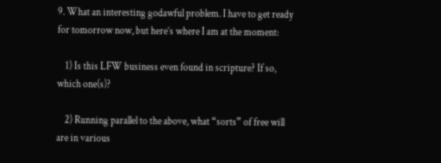9. What an interesting godawful problem. I have to get ready for tomorrow now, but here’s where I am at the moment:

    1) Is this LFW business even found in scripture? If so, which one(s)?

    2) Running parallel to the above, what “sorts” of free will are in various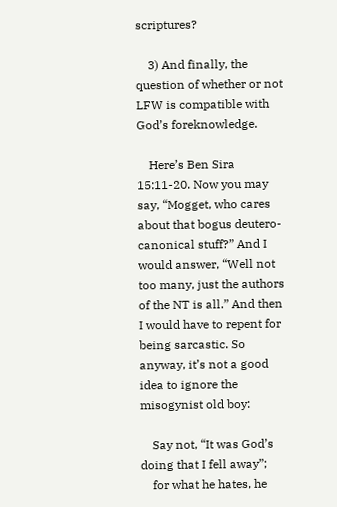scriptures?

    3) And finally, the question of whether or not LFW is compatible with God’s foreknowledge.

    Here’s Ben Sira 15:11-20. Now you may say, “Mogget, who cares about that bogus deutero-canonical stuff?” And I would answer, “Well not too many, just the authors of the NT is all.” And then I would have to repent for being sarcastic. So anyway, it’s not a good idea to ignore the misogynist old boy:

    Say not, “It was God’s doing that I fell away”;
    for what he hates, he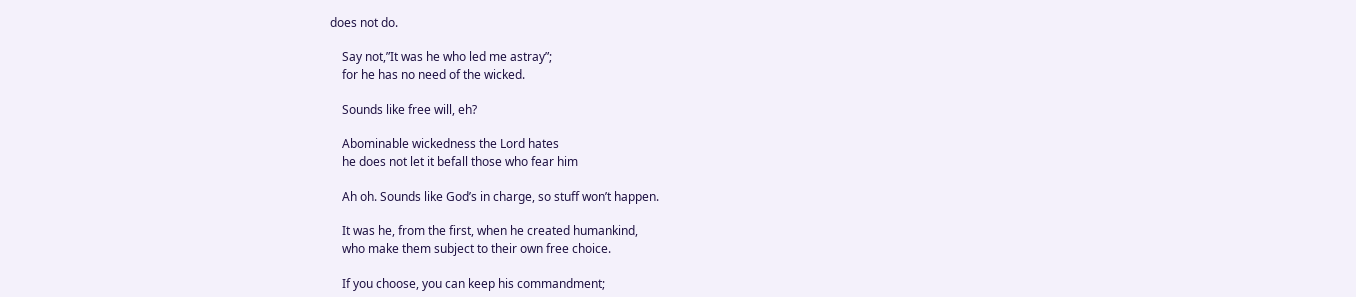does not do.

    Say not,”It was he who led me astray”;
    for he has no need of the wicked.

    Sounds like free will, eh?

    Abominable wickedness the Lord hates
    he does not let it befall those who fear him

    Ah oh. Sounds like God’s in charge, so stuff won’t happen.

    It was he, from the first, when he created humankind,
    who make them subject to their own free choice.

    If you choose, you can keep his commandment;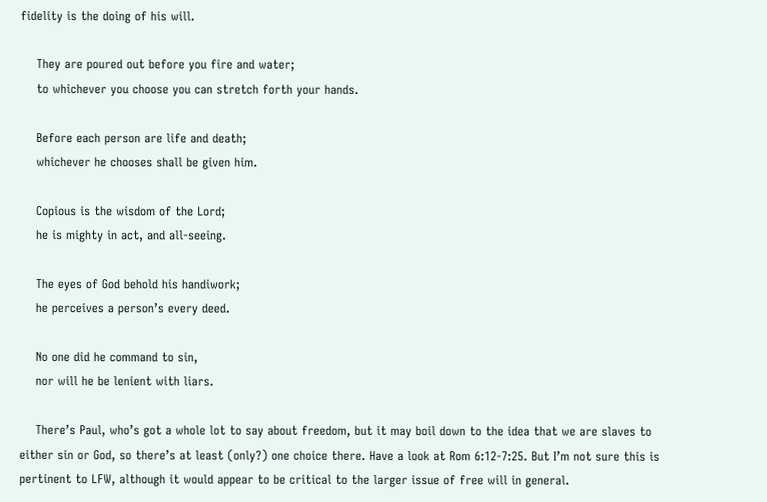fidelity is the doing of his will.

    They are poured out before you fire and water;
    to whichever you choose you can stretch forth your hands.

    Before each person are life and death;
    whichever he chooses shall be given him.

    Copious is the wisdom of the Lord;
    he is mighty in act, and all-seeing.

    The eyes of God behold his handiwork;
    he perceives a person’s every deed.

    No one did he command to sin,
    nor will he be lenient with liars.

    There’s Paul, who’s got a whole lot to say about freedom, but it may boil down to the idea that we are slaves to either sin or God, so there’s at least (only?) one choice there. Have a look at Rom 6:12-7:25. But I’m not sure this is pertinent to LFW, although it would appear to be critical to the larger issue of free will in general.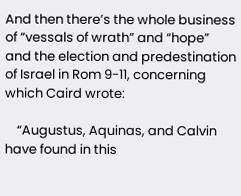And then there’s the whole business of “vessals of wrath” and “hope” and the election and predestination of Israel in Rom 9-11, concerning which Caird wrote:

    “Augustus, Aquinas, and Calvin have found in this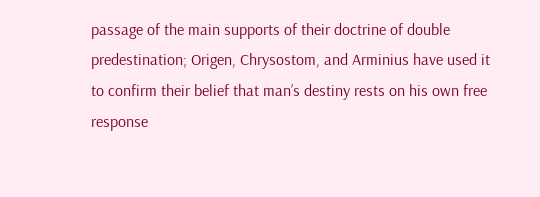passage of the main supports of their doctrine of double predestination; Origen, Chrysostom, and Arminius have used it to confirm their belief that man’s destiny rests on his own free response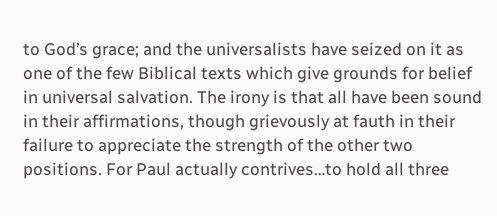to God’s grace; and the universalists have seized on it as one of the few Biblical texts which give grounds for belief in universal salvation. The irony is that all have been sound in their affirmations, though grievously at fauth in their failure to appreciate the strength of the other two positions. For Paul actually contrives…to hold all three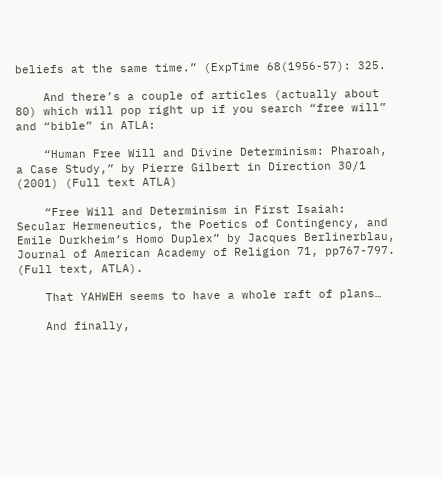beliefs at the same time.” (ExpTime 68(1956-57): 325.

    And there’s a couple of articles (actually about 80) which will pop right up if you search “free will” and “bible” in ATLA:

    “Human Free Will and Divine Determinism: Pharoah, a Case Study,” by Pierre Gilbert in Direction 30/1 (2001) (Full text ATLA)

    “Free Will and Determinism in First Isaiah: Secular Hermeneutics, the Poetics of Contingency, and Emile Durkheim’s Homo Duplex” by Jacques Berlinerblau, Journal of American Academy of Religion 71, pp767-797. (Full text, ATLA).

    That YAHWEH seems to have a whole raft of plans…

    And finally,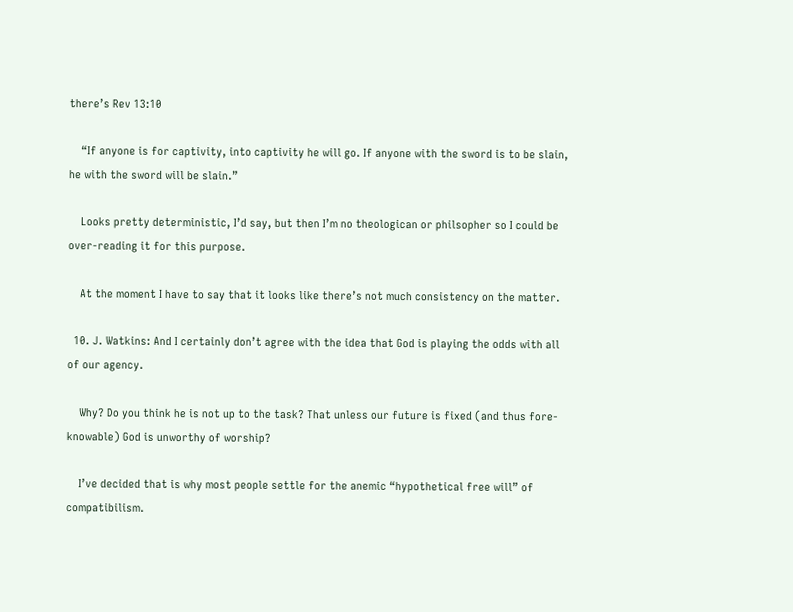there’s Rev 13:10

    “If anyone is for captivity, into captivity he will go. If anyone with the sword is to be slain, he with the sword will be slain.”

    Looks pretty deterministic, I’d say, but then I’m no theologican or philsopher so I could be over-reading it for this purpose.

    At the moment I have to say that it looks like there’s not much consistency on the matter.

  10. J. Watkins: And I certainly don’t agree with the idea that God is playing the odds with all of our agency.

    Why? Do you think he is not up to the task? That unless our future is fixed (and thus fore-knowable) God is unworthy of worship?

    I’ve decided that is why most people settle for the anemic “hypothetical free will” of compatibilism.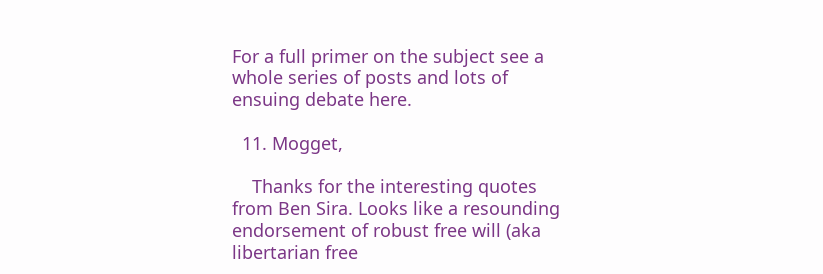For a full primer on the subject see a whole series of posts and lots of ensuing debate here.

  11. Mogget,

    Thanks for the interesting quotes from Ben Sira. Looks like a resounding endorsement of robust free will (aka libertarian free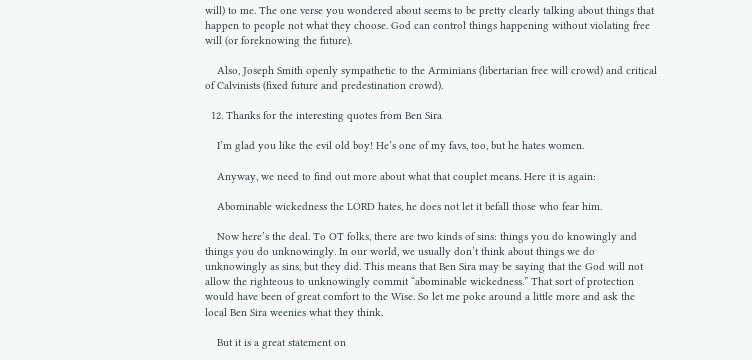will) to me. The one verse you wondered about seems to be pretty clearly talking about things that happen to people not what they choose. God can control things happening without violating free will (or foreknowing the future).

    Also, Joseph Smith openly sympathetic to the Arminians (libertarian free will crowd) and critical of Calvinists (fixed future and predestination crowd).

  12. Thanks for the interesting quotes from Ben Sira

    I’m glad you like the evil old boy! He’s one of my favs, too, but he hates women.

    Anyway, we need to find out more about what that couplet means. Here it is again:

    Abominable wickedness the LORD hates, he does not let it befall those who fear him.

    Now here’s the deal. To OT folks, there are two kinds of sins: things you do knowingly and things you do unknowingly. In our world, we usually don’t think about things we do unknowingly as sins, but they did. This means that Ben Sira may be saying that the God will not allow the righteous to unknowingly commit “abominable wickedness.” That sort of protection would have been of great comfort to the Wise. So let me poke around a little more and ask the local Ben Sira weenies what they think.

    But it is a great statement on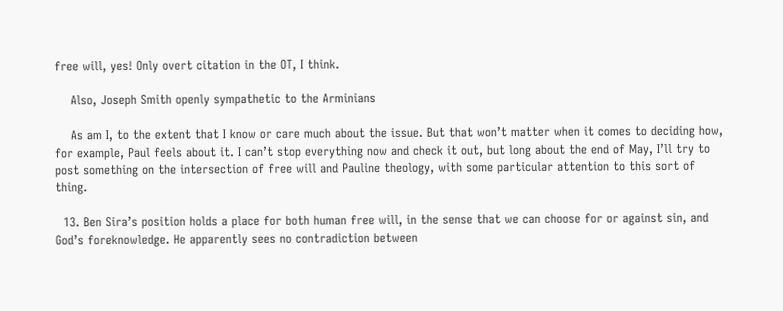free will, yes! Only overt citation in the OT, I think.

    Also, Joseph Smith openly sympathetic to the Arminians

    As am I, to the extent that I know or care much about the issue. But that won’t matter when it comes to deciding how, for example, Paul feels about it. I can’t stop everything now and check it out, but long about the end of May, I’ll try to post something on the intersection of free will and Pauline theology, with some particular attention to this sort of thing.

  13. Ben Sira’s position holds a place for both human free will, in the sense that we can choose for or against sin, and God’s foreknowledge. He apparently sees no contradiction between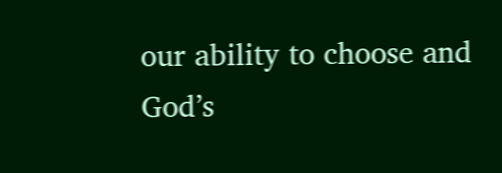our ability to choose and God’s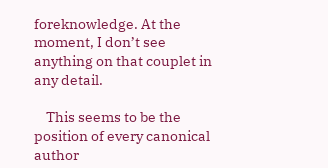foreknowledge. At the moment, I don’t see anything on that couplet in any detail.

    This seems to be the position of every canonical author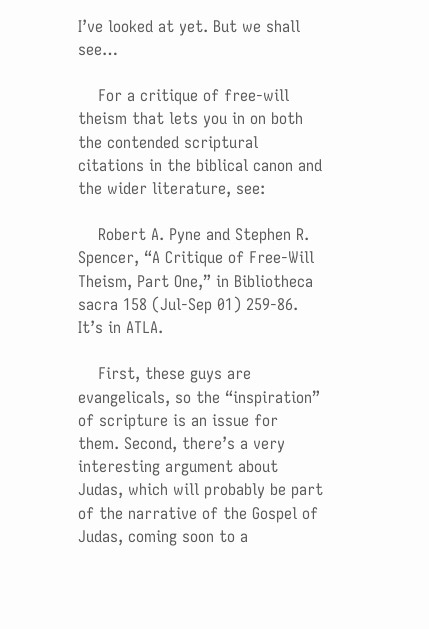I’ve looked at yet. But we shall see…

    For a critique of free-will theism that lets you in on both the contended scriptural citations in the biblical canon and the wider literature, see:

    Robert A. Pyne and Stephen R. Spencer, “A Critique of Free-Will Theism, Part One,” in Bibliotheca sacra 158 (Jul-Sep 01) 259-86. It’s in ATLA.

    First, these guys are evangelicals, so the “inspiration” of scripture is an issue for them. Second, there’s a very interesting argument about Judas, which will probably be part of the narrative of the Gospel of Judas, coming soon to a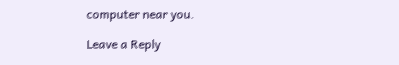computer near you.

Leave a Reply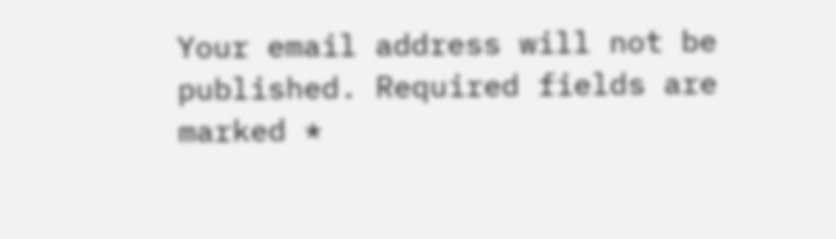Your email address will not be published. Required fields are marked *